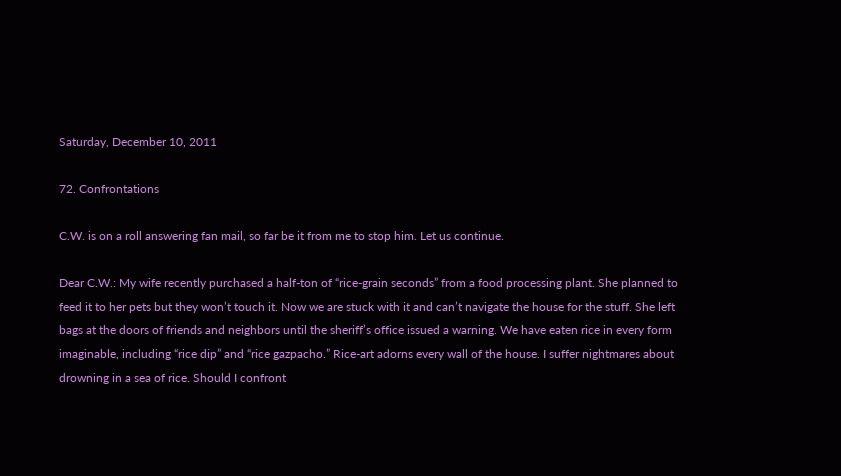Saturday, December 10, 2011

72. Confrontations

C.W. is on a roll answering fan mail, so far be it from me to stop him. Let us continue.

Dear C.W.: My wife recently purchased a half-ton of “rice-grain seconds” from a food processing plant. She planned to feed it to her pets but they won’t touch it. Now we are stuck with it and can’t navigate the house for the stuff. She left bags at the doors of friends and neighbors until the sheriff’s office issued a warning. We have eaten rice in every form imaginable, including “rice dip” and “rice gazpacho.” Rice-art adorns every wall of the house. I suffer nightmares about drowning in a sea of rice. Should I confront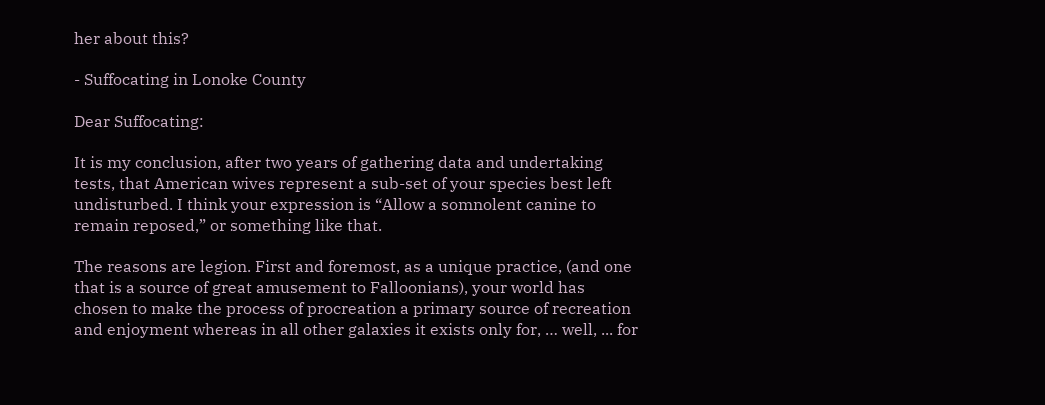her about this?

- Suffocating in Lonoke County

Dear Suffocating:

It is my conclusion, after two years of gathering data and undertaking tests, that American wives represent a sub-set of your species best left undisturbed. I think your expression is “Allow a somnolent canine to remain reposed,” or something like that.

The reasons are legion. First and foremost, as a unique practice, (and one that is a source of great amusement to Falloonians), your world has chosen to make the process of procreation a primary source of recreation and enjoyment whereas in all other galaxies it exists only for, … well, ... for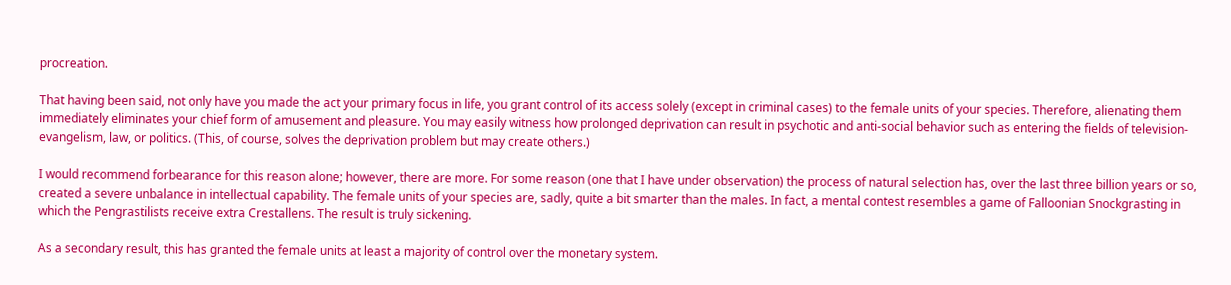procreation.

That having been said, not only have you made the act your primary focus in life, you grant control of its access solely (except in criminal cases) to the female units of your species. Therefore, alienating them immediately eliminates your chief form of amusement and pleasure. You may easily witness how prolonged deprivation can result in psychotic and anti-social behavior such as entering the fields of television-evangelism, law, or politics. (This, of course, solves the deprivation problem but may create others.)

I would recommend forbearance for this reason alone; however, there are more. For some reason (one that I have under observation) the process of natural selection has, over the last three billion years or so, created a severe unbalance in intellectual capability. The female units of your species are, sadly, quite a bit smarter than the males. In fact, a mental contest resembles a game of Falloonian Snockgrasting in which the Pengrastilists receive extra Crestallens. The result is truly sickening.

As a secondary result, this has granted the female units at least a majority of control over the monetary system.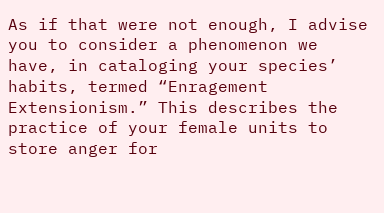As if that were not enough, I advise you to consider a phenomenon we have, in cataloging your species’ habits, termed “Enragement Extensionism.” This describes the practice of your female units to store anger for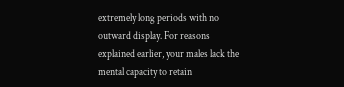extremely long periods with no outward display. For reasons explained earlier, your males lack the mental capacity to retain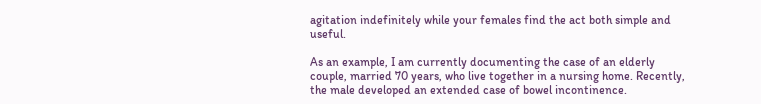agitation indefinitely while your females find the act both simple and useful.

As an example, I am currently documenting the case of an elderly couple, married 70 years, who live together in a nursing home. Recently, the male developed an extended case of bowel incontinence.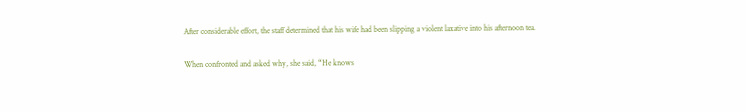After considerable effort, the staff determined that his wife had been slipping a violent laxative into his afternoon tea.

When confronted and asked why, she said, “He knows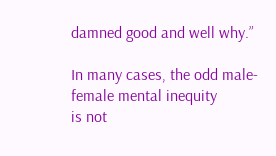damned good and well why.”

In many cases, the odd male-female mental inequity
is not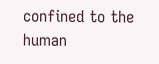confined to the human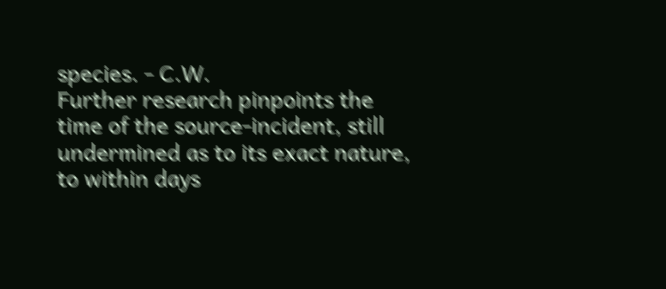species. - C.W.
Further research pinpoints the time of the source-incident, still undermined as to its exact nature, to within days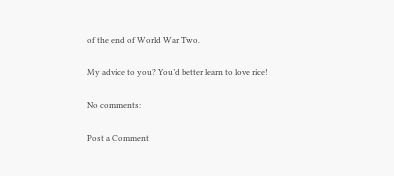of the end of World War Two.

My advice to you? You’d better learn to love rice!

No comments:

Post a Comment